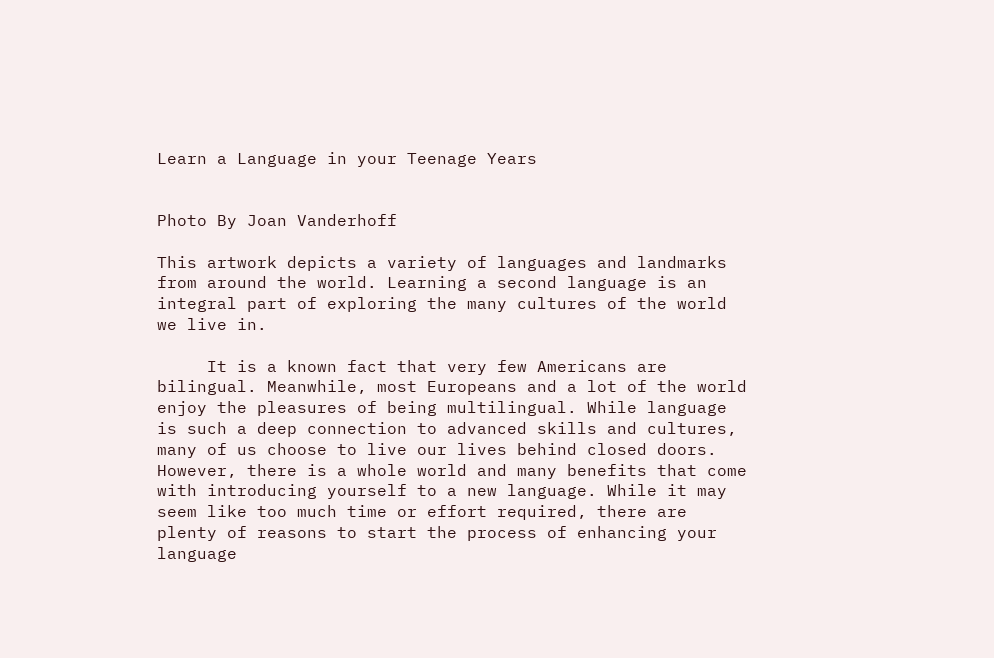Learn a Language in your Teenage Years


Photo By Joan Vanderhoff

This artwork depicts a variety of languages and landmarks from around the world. Learning a second language is an integral part of exploring the many cultures of the world we live in.

     It is a known fact that very few Americans are bilingual. Meanwhile, most Europeans and a lot of the world enjoy the pleasures of being multilingual. While language is such a deep connection to advanced skills and cultures, many of us choose to live our lives behind closed doors. However, there is a whole world and many benefits that come with introducing yourself to a new language. While it may seem like too much time or effort required, there are plenty of reasons to start the process of enhancing your language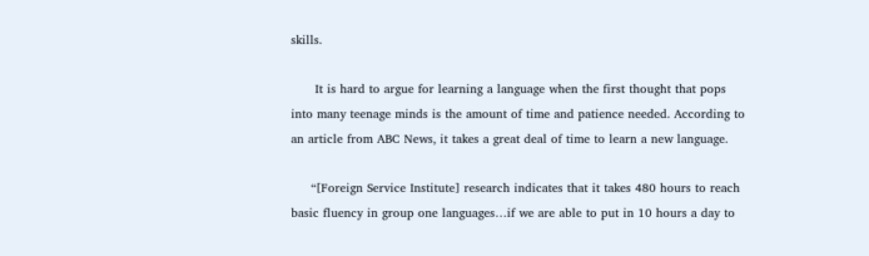skills.

      It is hard to argue for learning a language when the first thought that pops into many teenage minds is the amount of time and patience needed. According to an article from ABC News, it takes a great deal of time to learn a new language.

     “[Foreign Service Institute] research indicates that it takes 480 hours to reach basic fluency in group one languages…if we are able to put in 10 hours a day to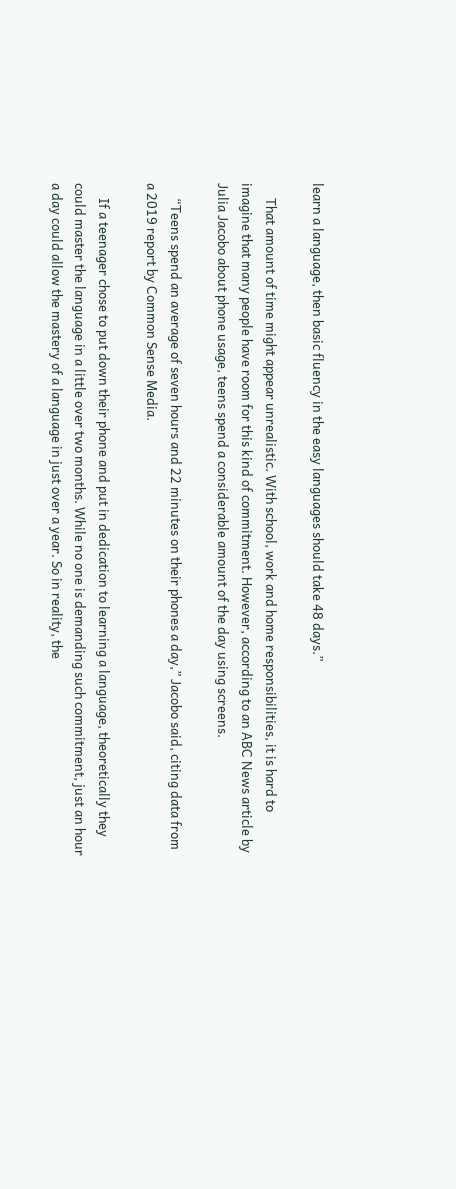learn a language, then basic fluency in the easy languages should take 48 days.”

     That amount of time might appear unrealistic. With school, work and home responsibilities, it is hard to imagine that many people have room for this kind of commitment. However, according to an ABC News article by Julia Jacobo about phone usage, teens spend a considerable amount of the day using screens.

     “Teens spend an average of seven hours and 22 minutes on their phones a day,” Jacobo said, citing data from a 2019 report by Common Sense Media.

     If a teenager chose to put down their phone and put in dedication to learning a language, theoretically they could master the language in a little over two months. While no one is demanding such commitment, just an hour a day could allow the mastery of a language in just over a year. So in reality, the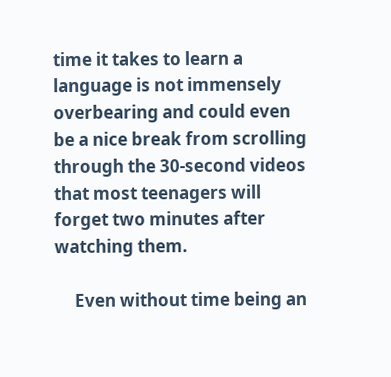time it takes to learn a language is not immensely overbearing and could even be a nice break from scrolling through the 30-second videos that most teenagers will forget two minutes after watching them.

     Even without time being an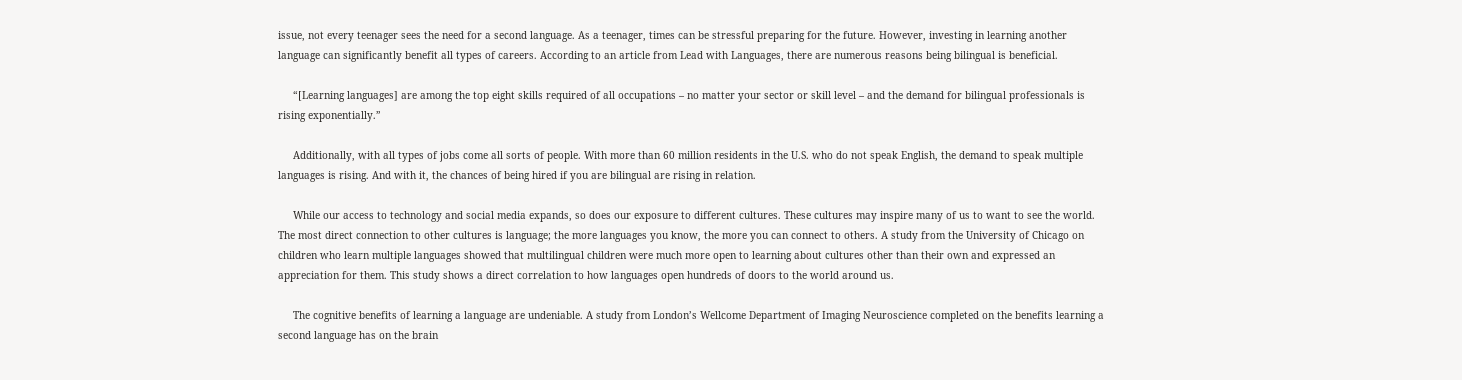issue, not every teenager sees the need for a second language. As a teenager, times can be stressful preparing for the future. However, investing in learning another language can significantly benefit all types of careers. According to an article from Lead with Languages, there are numerous reasons being bilingual is beneficial.

     “[Learning languages] are among the top eight skills required of all occupations – no matter your sector or skill level – and the demand for bilingual professionals is rising exponentially.”

     Additionally, with all types of jobs come all sorts of people. With more than 60 million residents in the U.S. who do not speak English, the demand to speak multiple languages is rising. And with it, the chances of being hired if you are bilingual are rising in relation.

     While our access to technology and social media expands, so does our exposure to different cultures. These cultures may inspire many of us to want to see the world. The most direct connection to other cultures is language; the more languages you know, the more you can connect to others. A study from the University of Chicago on children who learn multiple languages showed that multilingual children were much more open to learning about cultures other than their own and expressed an appreciation for them. This study shows a direct correlation to how languages open hundreds of doors to the world around us.

     The cognitive benefits of learning a language are undeniable. A study from London’s Wellcome Department of Imaging Neuroscience completed on the benefits learning a second language has on the brain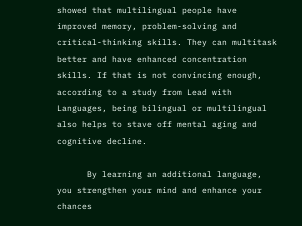showed that multilingual people have improved memory, problem-solving and critical-thinking skills. They can multitask better and have enhanced concentration skills. If that is not convincing enough, according to a study from Lead with Languages, being bilingual or multilingual also helps to stave off mental aging and cognitive decline.

      By learning an additional language, you strengthen your mind and enhance your chances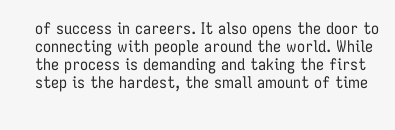of success in careers. It also opens the door to connecting with people around the world. While the process is demanding and taking the first step is the hardest, the small amount of time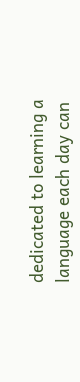dedicated to learning a language each day can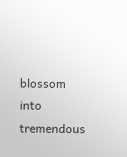blossom into tremendous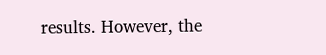results. However, the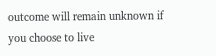outcome will remain unknown if you choose to live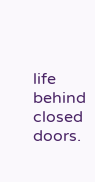life behind closed doors.